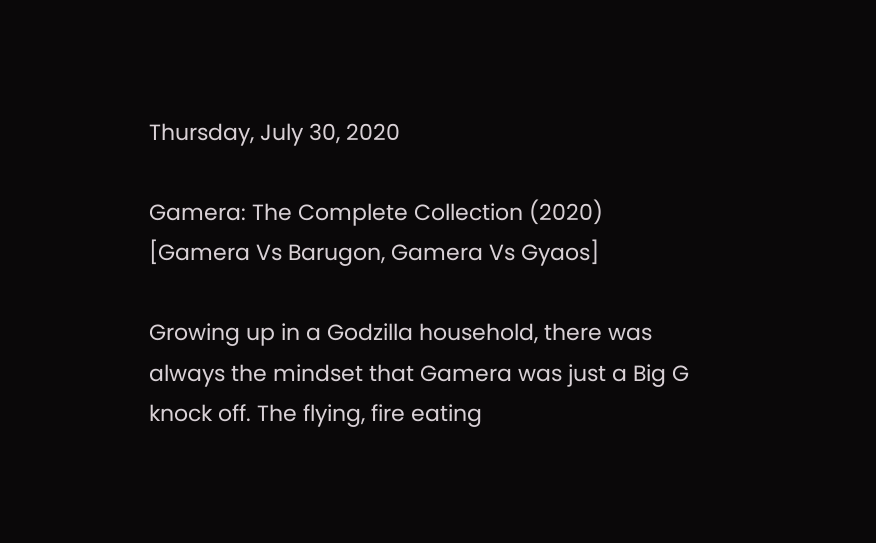Thursday, July 30, 2020

Gamera: The Complete Collection (2020) [Gamera Vs Barugon, Gamera Vs Gyaos]

Growing up in a Godzilla household, there was always the mindset that Gamera was just a Big G knock off. The flying, fire eating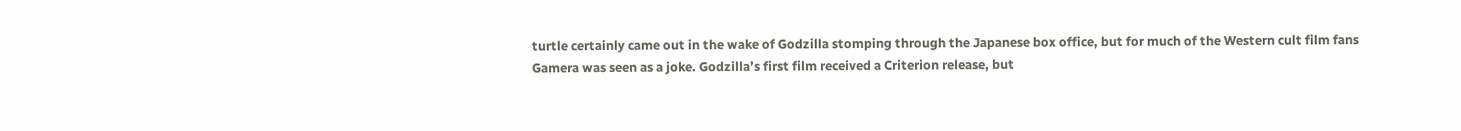turtle certainly came out in the wake of Godzilla stomping through the Japanese box office, but for much of the Western cult film fans Gamera was seen as a joke. Godzilla’s first film received a Criterion release, but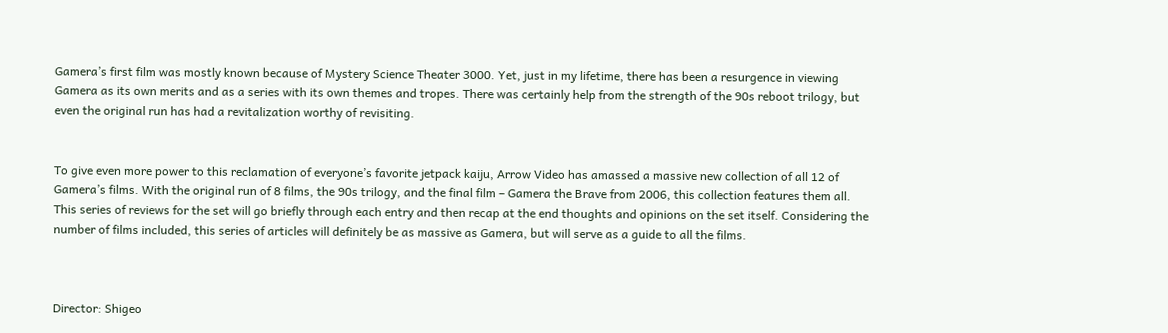Gamera’s first film was mostly known because of Mystery Science Theater 3000. Yet, just in my lifetime, there has been a resurgence in viewing Gamera as its own merits and as a series with its own themes and tropes. There was certainly help from the strength of the 90s reboot trilogy, but even the original run has had a revitalization worthy of revisiting.


To give even more power to this reclamation of everyone’s favorite jetpack kaiju, Arrow Video has amassed a massive new collection of all 12 of Gamera’s films. With the original run of 8 films, the 90s trilogy, and the final film – Gamera the Brave from 2006, this collection features them all. This series of reviews for the set will go briefly through each entry and then recap at the end thoughts and opinions on the set itself. Considering the number of films included, this series of articles will definitely be as massive as Gamera, but will serve as a guide to all the films.



Director: Shigeo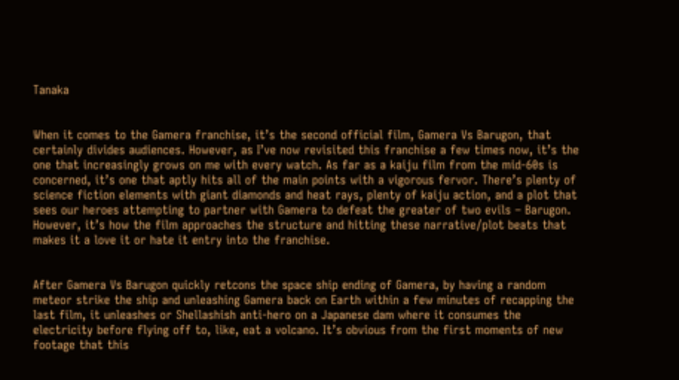Tanaka


When it comes to the Gamera franchise, it’s the second official film, Gamera Vs Barugon, that certainly divides audiences. However, as I’ve now revisited this franchise a few times now, it’s the one that increasingly grows on me with every watch. As far as a kaiju film from the mid-60s is concerned, it’s one that aptly hits all of the main points with a vigorous fervor. There’s plenty of science fiction elements with giant diamonds and heat rays, plenty of kaiju action, and a plot that sees our heroes attempting to partner with Gamera to defeat the greater of two evils – Barugon. However, it’s how the film approaches the structure and hitting these narrative/plot beats that makes it a love it or hate it entry into the franchise.


After Gamera Vs Barugon quickly retcons the space ship ending of Gamera, by having a random meteor strike the ship and unleashing Gamera back on Earth within a few minutes of recapping the last film, it unleashes or Shellashish anti-hero on a Japanese dam where it consumes the electricity before flying off to, like, eat a volcano. It’s obvious from the first moments of new footage that this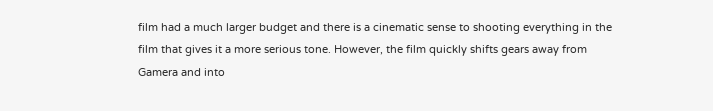film had a much larger budget and there is a cinematic sense to shooting everything in the film that gives it a more serious tone. However, the film quickly shifts gears away from Gamera and into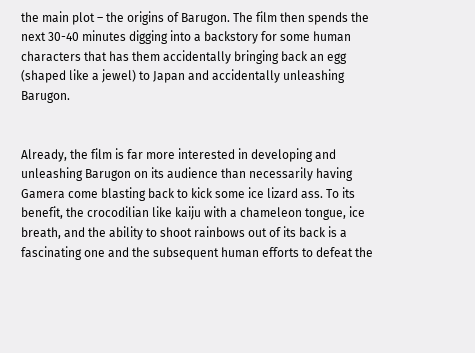the main plot – the origins of Barugon. The film then spends the next 30-40 minutes digging into a backstory for some human characters that has them accidentally bringing back an egg (shaped like a jewel) to Japan and accidentally unleashing Barugon.


Already, the film is far more interested in developing and unleashing Barugon on its audience than necessarily having Gamera come blasting back to kick some ice lizard ass. To its benefit, the crocodilian like kaiju with a chameleon tongue, ice breath, and the ability to shoot rainbows out of its back is a fascinating one and the subsequent human efforts to defeat the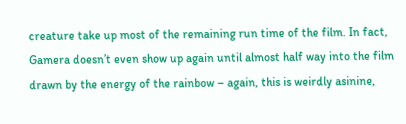creature take up most of the remaining run time of the film. In fact, Gamera doesn’t even show up again until almost half way into the film drawn by the energy of the rainbow – again, this is weirdly asinine,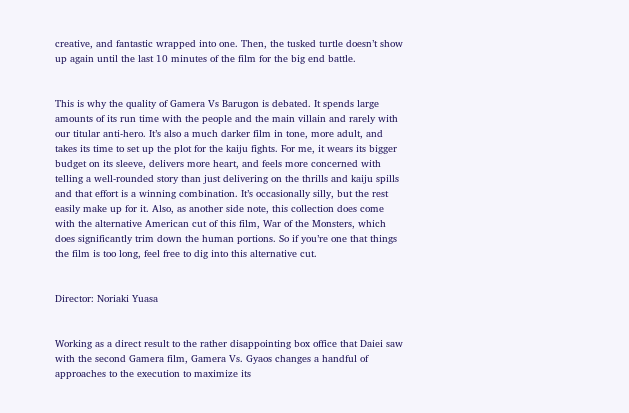creative, and fantastic wrapped into one. Then, the tusked turtle doesn’t show up again until the last 10 minutes of the film for the big end battle.


This is why the quality of Gamera Vs Barugon is debated. It spends large amounts of its run time with the people and the main villain and rarely with our titular anti-hero. It’s also a much darker film in tone, more adult, and takes its time to set up the plot for the kaiju fights. For me, it wears its bigger budget on its sleeve, delivers more heart, and feels more concerned with telling a well-rounded story than just delivering on the thrills and kaiju spills and that effort is a winning combination. It’s occasionally silly, but the rest easily make up for it. Also, as another side note, this collection does come with the alternative American cut of this film, War of the Monsters, which does significantly trim down the human portions. So if you’re one that things the film is too long, feel free to dig into this alternative cut.


Director: Noriaki Yuasa


Working as a direct result to the rather disappointing box office that Daiei saw with the second Gamera film, Gamera Vs. Gyaos changes a handful of approaches to the execution to maximize its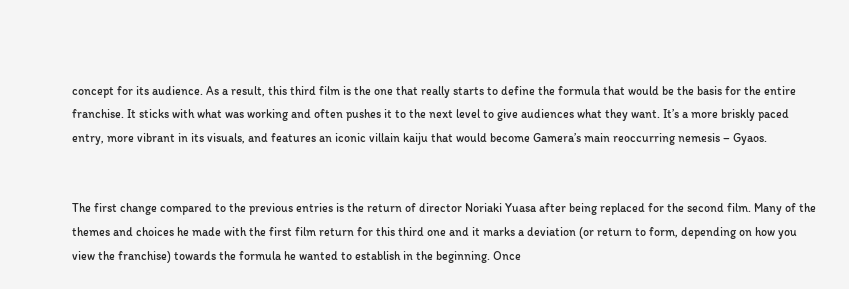concept for its audience. As a result, this third film is the one that really starts to define the formula that would be the basis for the entire franchise. It sticks with what was working and often pushes it to the next level to give audiences what they want. It’s a more briskly paced entry, more vibrant in its visuals, and features an iconic villain kaiju that would become Gamera’s main reoccurring nemesis – Gyaos.


The first change compared to the previous entries is the return of director Noriaki Yuasa after being replaced for the second film. Many of the themes and choices he made with the first film return for this third one and it marks a deviation (or return to form, depending on how you view the franchise) towards the formula he wanted to establish in the beginning. Once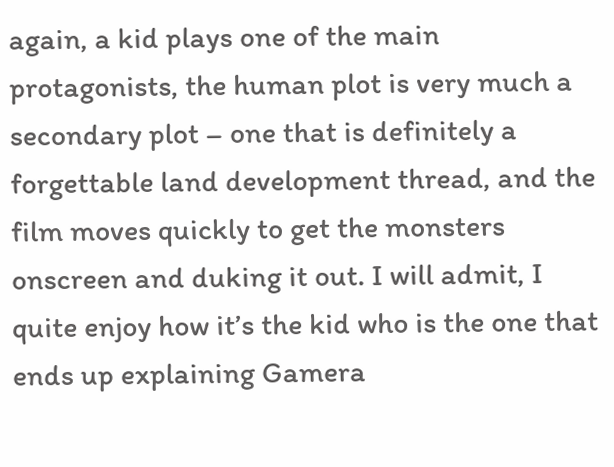again, a kid plays one of the main protagonists, the human plot is very much a secondary plot – one that is definitely a forgettable land development thread, and the film moves quickly to get the monsters onscreen and duking it out. I will admit, I quite enjoy how it’s the kid who is the one that ends up explaining Gamera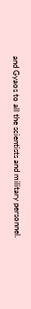and Gyaos to all the scientists and military personnel.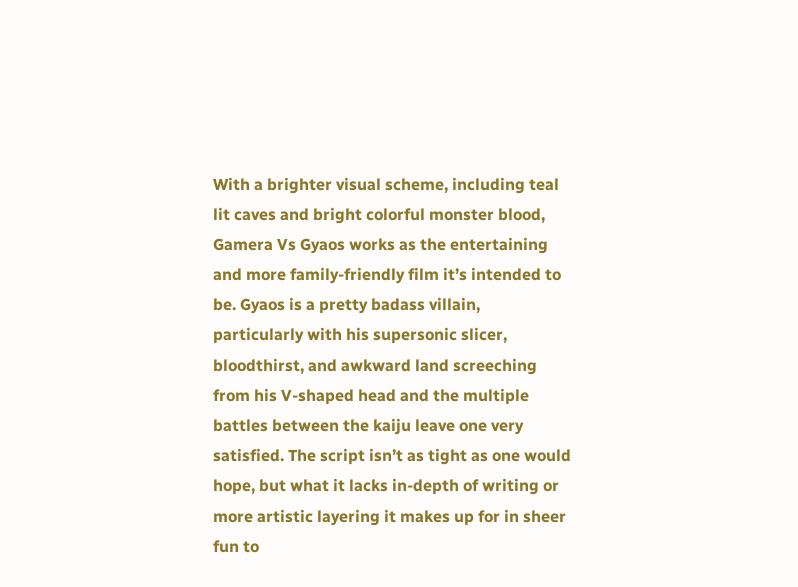With a brighter visual scheme, including teal lit caves and bright colorful monster blood, Gamera Vs Gyaos works as the entertaining and more family-friendly film it’s intended to be. Gyaos is a pretty badass villain, particularly with his supersonic slicer, bloodthirst, and awkward land screeching from his V-shaped head and the multiple battles between the kaiju leave one very satisfied. The script isn’t as tight as one would hope, but what it lacks in-depth of writing or more artistic layering it makes up for in sheer fun to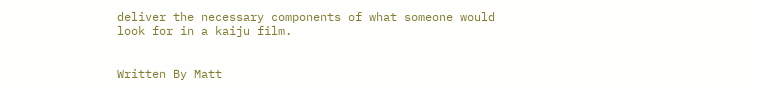deliver the necessary components of what someone would look for in a kaiju film.


Written By Matt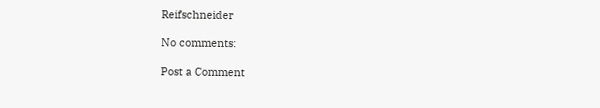Reifschneider

No comments:

Post a Comment